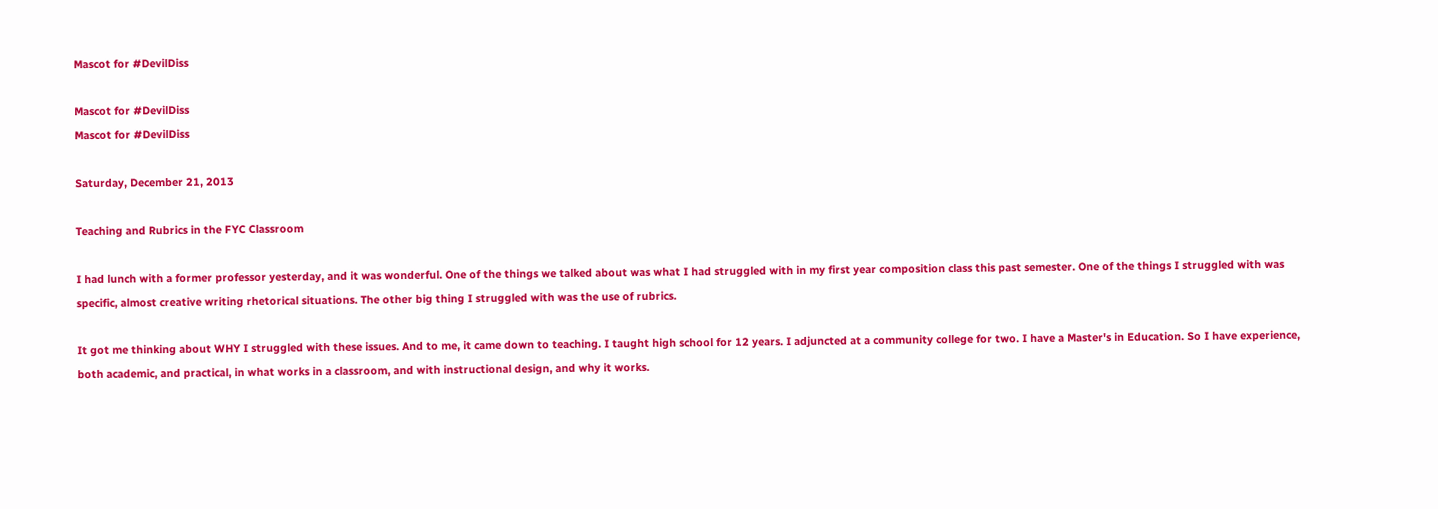Mascot for #DevilDiss

Mascot for #DevilDiss
Mascot for #DevilDiss

Saturday, December 21, 2013

Teaching and Rubrics in the FYC Classroom

I had lunch with a former professor yesterday, and it was wonderful. One of the things we talked about was what I had struggled with in my first year composition class this past semester. One of the things I struggled with was specific, almost creative writing rhetorical situations. The other big thing I struggled with was the use of rubrics.

It got me thinking about WHY I struggled with these issues. And to me, it came down to teaching. I taught high school for 12 years. I adjuncted at a community college for two. I have a Master's in Education. So I have experience, both academic, and practical, in what works in a classroom, and with instructional design, and why it works.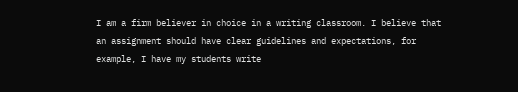I am a firm believer in choice in a writing classroom. I believe that an assignment should have clear guidelines and expectations, for example, I have my students write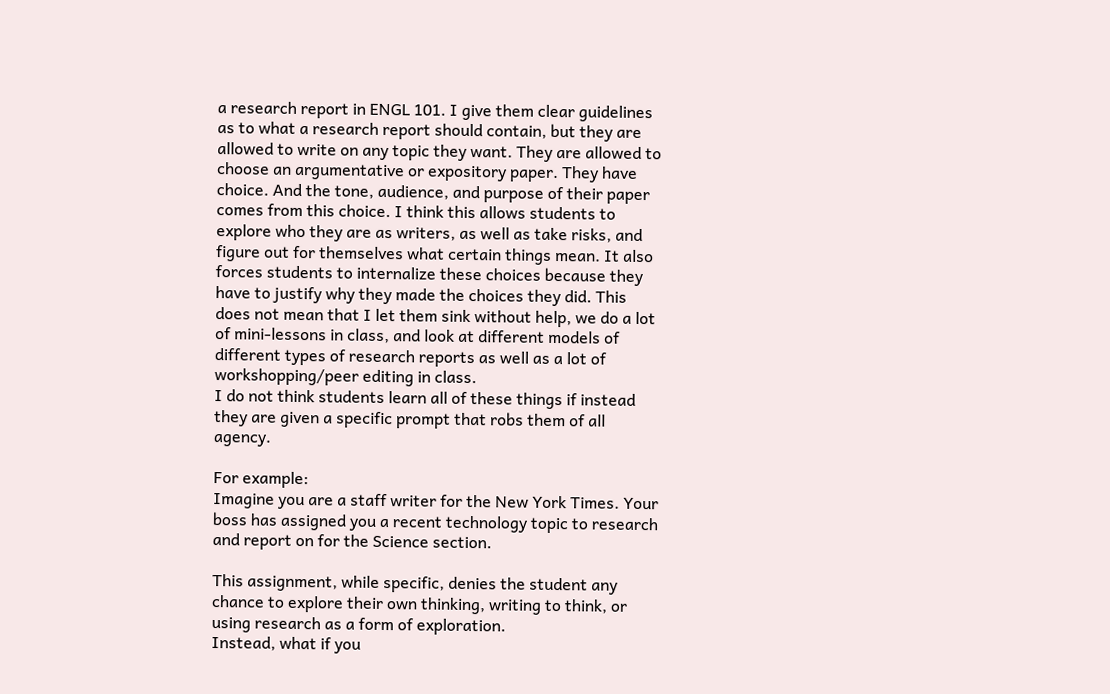a research report in ENGL 101. I give them clear guidelines as to what a research report should contain, but they are allowed to write on any topic they want. They are allowed to choose an argumentative or expository paper. They have choice. And the tone, audience, and purpose of their paper comes from this choice. I think this allows students to explore who they are as writers, as well as take risks, and figure out for themselves what certain things mean. It also forces students to internalize these choices because they have to justify why they made the choices they did. This does not mean that I let them sink without help, we do a lot of mini-lessons in class, and look at different models of different types of research reports as well as a lot of workshopping/peer editing in class.
I do not think students learn all of these things if instead they are given a specific prompt that robs them of all agency.

For example:
Imagine you are a staff writer for the New York Times. Your boss has assigned you a recent technology topic to research and report on for the Science section.

This assignment, while specific, denies the student any chance to explore their own thinking, writing to think, or using research as a form of exploration.
Instead, what if you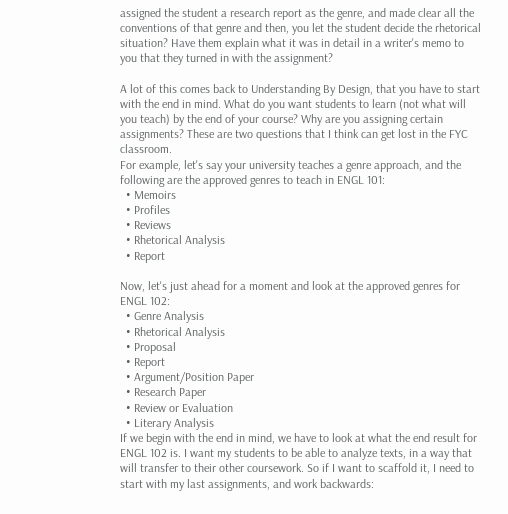assigned the student a research report as the genre, and made clear all the conventions of that genre and then, you let the student decide the rhetorical situation? Have them explain what it was in detail in a writer's memo to you that they turned in with the assignment?

A lot of this comes back to Understanding By Design, that you have to start with the end in mind. What do you want students to learn (not what will you teach) by the end of your course? Why are you assigning certain assignments? These are two questions that I think can get lost in the FYC classroom.
For example, let's say your university teaches a genre approach, and the following are the approved genres to teach in ENGL 101:
  • Memoirs
  • Profiles
  • Reviews
  • Rhetorical Analysis
  • Report

Now, let's just ahead for a moment and look at the approved genres for ENGL 102:
  • Genre Analysis
  • Rhetorical Analysis
  • Proposal
  • Report
  • Argument/Position Paper
  • Research Paper
  • Review or Evaluation
  • Literary Analysis
If we begin with the end in mind, we have to look at what the end result for ENGL 102 is. I want my students to be able to analyze texts, in a way that will transfer to their other coursework. So if I want to scaffold it, I need to start with my last assignments, and work backwards: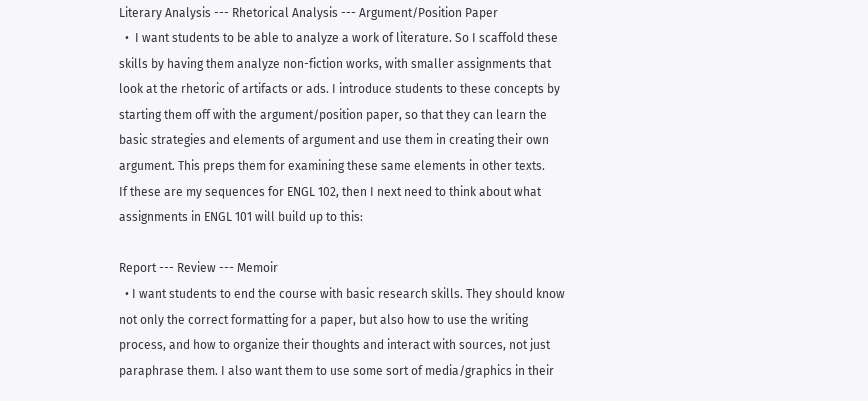Literary Analysis --- Rhetorical Analysis --- Argument/Position Paper
  •  I want students to be able to analyze a work of literature. So I scaffold these skills by having them analyze non-fiction works, with smaller assignments that look at the rhetoric of artifacts or ads. I introduce students to these concepts by starting them off with the argument/position paper, so that they can learn the basic strategies and elements of argument and use them in creating their own argument. This preps them for examining these same elements in other texts.
If these are my sequences for ENGL 102, then I next need to think about what assignments in ENGL 101 will build up to this:

Report --- Review --- Memoir
  • I want students to end the course with basic research skills. They should know not only the correct formatting for a paper, but also how to use the writing process, and how to organize their thoughts and interact with sources, not just paraphrase them. I also want them to use some sort of media/graphics in their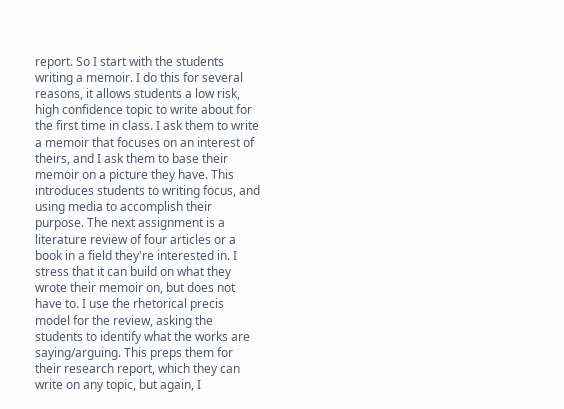report. So I start with the students writing a memoir. I do this for several reasons, it allows students a low risk, high confidence topic to write about for the first time in class. I ask them to write a memoir that focuses on an interest of theirs, and I ask them to base their memoir on a picture they have. This introduces students to writing focus, and using media to accomplish their purpose. The next assignment is a literature review of four articles or a book in a field they're interested in. I stress that it can build on what they wrote their memoir on, but does not have to. I use the rhetorical precis model for the review, asking the students to identify what the works are saying/arguing. This preps them for their research report, which they can write on any topic, but again, I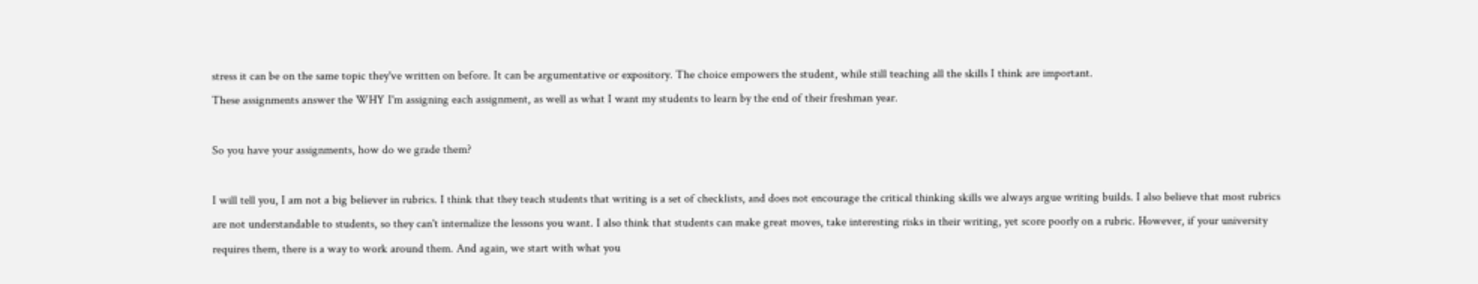stress it can be on the same topic they've written on before. It can be argumentative or expository. The choice empowers the student, while still teaching all the skills I think are important.
These assignments answer the WHY I'm assigning each assignment, as well as what I want my students to learn by the end of their freshman year.

So you have your assignments, how do we grade them?

I will tell you, I am not a big believer in rubrics. I think that they teach students that writing is a set of checklists, and does not encourage the critical thinking skills we always argue writing builds. I also believe that most rubrics are not understandable to students, so they can't internalize the lessons you want. I also think that students can make great moves, take interesting risks in their writing, yet score poorly on a rubric. However, if your university requires them, there is a way to work around them. And again, we start with what you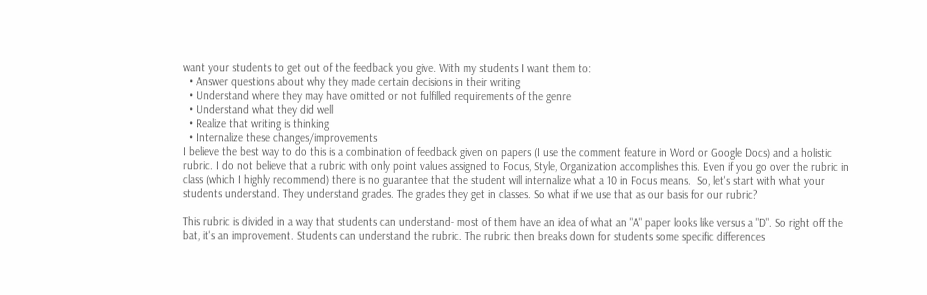want your students to get out of the feedback you give. With my students I want them to:
  • Answer questions about why they made certain decisions in their writing
  • Understand where they may have omitted or not fulfilled requirements of the genre
  • Understand what they did well
  • Realize that writing is thinking
  • Internalize these changes/improvements
I believe the best way to do this is a combination of feedback given on papers (I use the comment feature in Word or Google Docs) and a holistic rubric. I do not believe that a rubric with only point values assigned to Focus, Style, Organization accomplishes this. Even if you go over the rubric in class (which I highly recommend) there is no guarantee that the student will internalize what a 10 in Focus means.  So, let's start with what your students understand. They understand grades. The grades they get in classes. So what if we use that as our basis for our rubric?

This rubric is divided in a way that students can understand- most of them have an idea of what an "A" paper looks like versus a "D". So right off the bat, it's an improvement. Students can understand the rubric. The rubric then breaks down for students some specific differences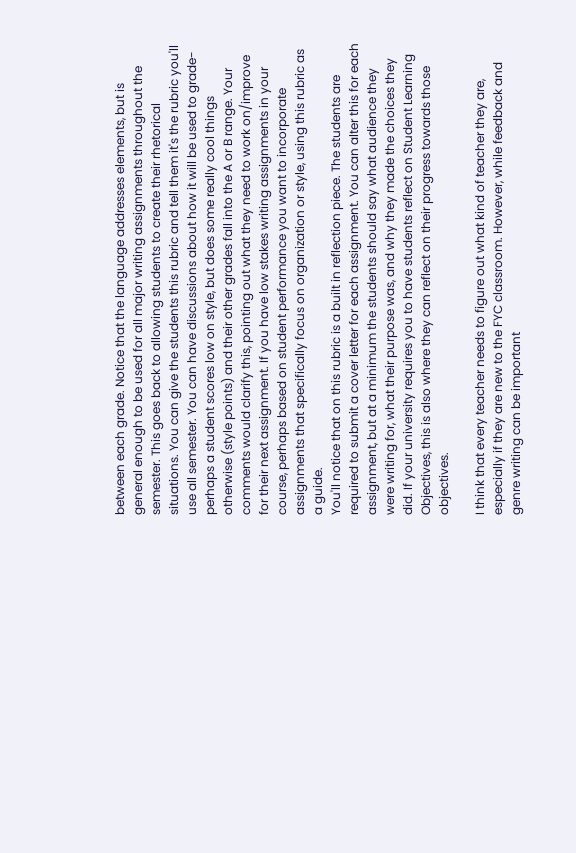between each grade. Notice that the language addresses elements, but is general enough to be used for all major writing assignments throughout the semester. This goes back to allowing students to create their rhetorical situations. You can give the students this rubric and tell them it's the rubric you'll use all semester. You can have discussions about how it will be used to grade- perhaps a student scores low on style, but does some really cool things otherwise (style points) and their other grades fall into the A or B range. Your comments would clarify this, pointing out what they need to work on/improve for their next assignment. If you have low stakes writing assignments in your course, perhaps based on student performance you want to incorporate assignments that specifically focus on organization or style, using this rubric as a guide.
You'll notice that on this rubric is a built in reflection piece. The students are required to submit a cover letter for each assignment. You can alter this for each assignment, but at a minimum the students should say what audience they were writing for, what their purpose was, and why they made the choices they did. If your university requires you to have students reflect on Student Learning Objectives, this is also where they can reflect on their progress towards those objectives.

I think that every teacher needs to figure out what kind of teacher they are, especially if they are new to the FYC classroom. However, while feedback and genre writing can be important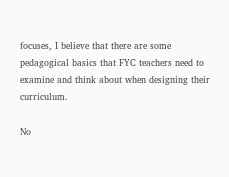focuses, I believe that there are some pedagogical basics that FYC teachers need to examine and think about when designing their curriculum.

No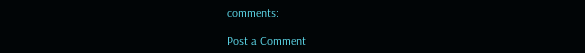comments:

Post a Comment